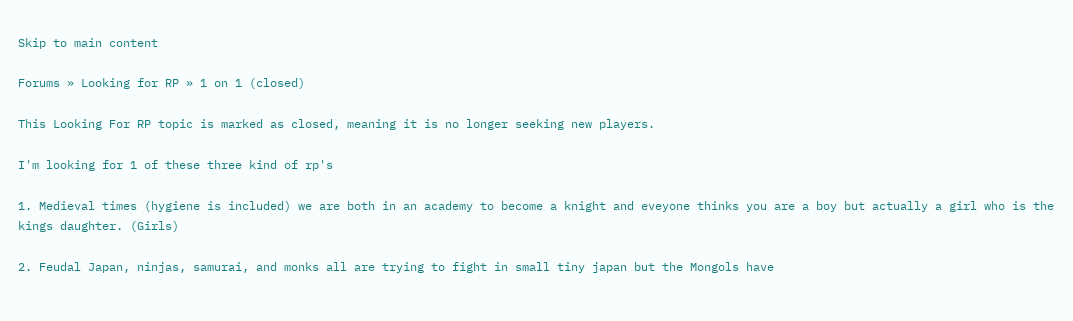Skip to main content

Forums » Looking for RP » 1 on 1 (closed)

This Looking For RP topic is marked as closed, meaning it is no longer seeking new players.

I'm looking for 1 of these three kind of rp's

1. Medieval times (hygiene is included) we are both in an academy to become a knight and eveyone thinks you are a boy but actually a girl who is the kings daughter. (Girls)

2. Feudal Japan, ninjas, samurai, and monks all are trying to fight in small tiny japan but the Mongols have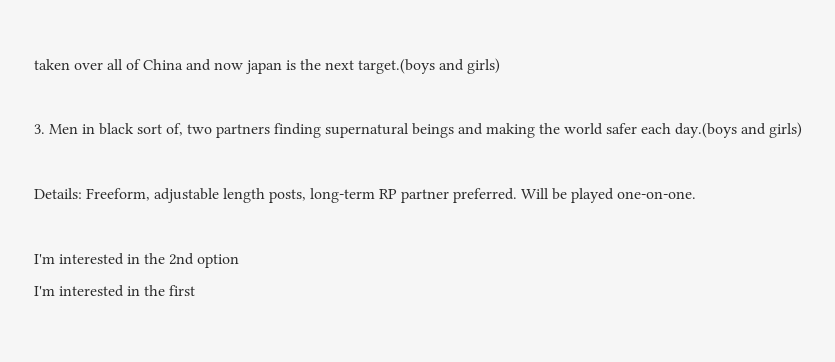taken over all of China and now japan is the next target.(boys and girls)

3. Men in black sort of, two partners finding supernatural beings and making the world safer each day.(boys and girls)

Details: Freeform, adjustable length posts, long-term RP partner preferred. Will be played one-on-one.

I'm interested in the 2nd option
I'm interested in the first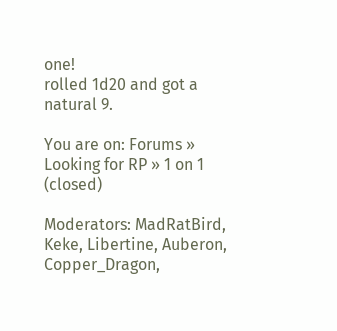one!
rolled 1d20 and got a natural 9.

You are on: Forums » Looking for RP » 1 on 1 (closed)

Moderators: MadRatBird, Keke, Libertine, Auberon, Copper_Dragon,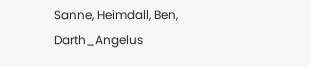Sanne, Heimdall, Ben, Darth_Angelus